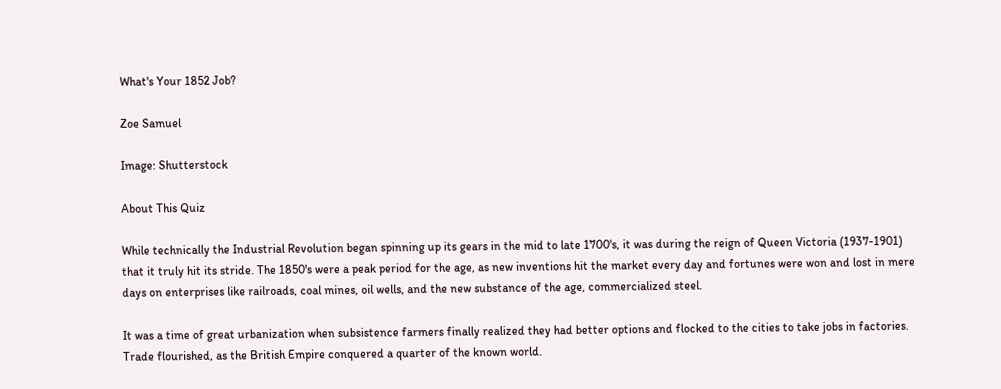What's Your 1852 Job?

Zoe Samuel

Image: Shutterstock

About This Quiz

While technically the Industrial Revolution began spinning up its gears in the mid to late 1700's, it was during the reign of Queen Victoria (1937-1901) that it truly hit its stride. The 1850's were a peak period for the age, as new inventions hit the market every day and fortunes were won and lost in mere days on enterprises like railroads, coal mines, oil wells, and the new substance of the age, commercialized steel.

It was a time of great urbanization when subsistence farmers finally realized they had better options and flocked to the cities to take jobs in factories. Trade flourished, as the British Empire conquered a quarter of the known world.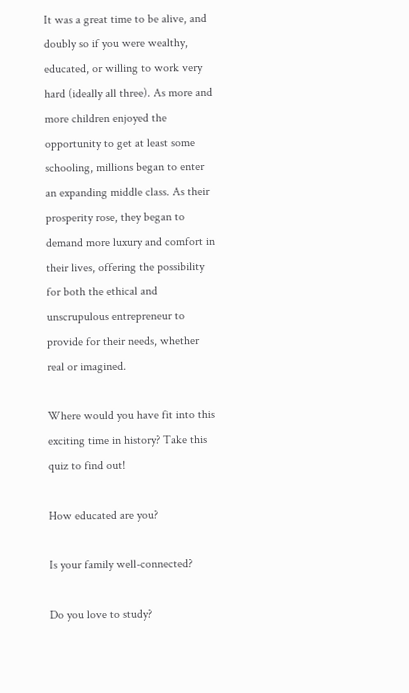It was a great time to be alive, and doubly so if you were wealthy, educated, or willing to work very hard (ideally all three). As more and more children enjoyed the opportunity to get at least some schooling, millions began to enter an expanding middle class. As their prosperity rose, they began to demand more luxury and comfort in their lives, offering the possibility for both the ethical and unscrupulous entrepreneur to provide for their needs, whether real or imagined.

Where would you have fit into this exciting time in history? Take this quiz to find out!

How educated are you?

Is your family well-connected?

Do you love to study?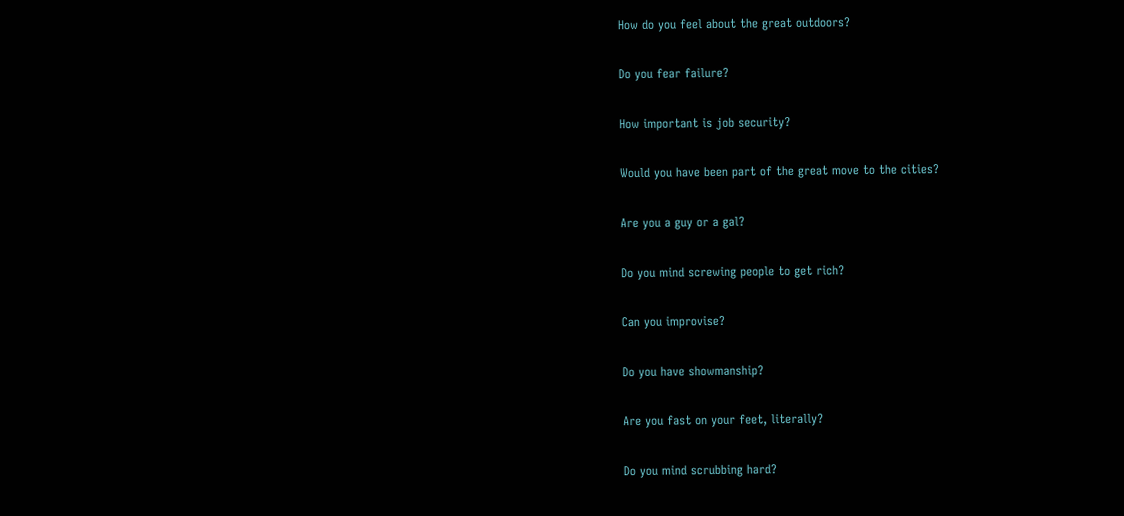How do you feel about the great outdoors?

Do you fear failure?

How important is job security?

Would you have been part of the great move to the cities?

Are you a guy or a gal?

Do you mind screwing people to get rich?

Can you improvise?

Do you have showmanship?

Are you fast on your feet, literally?

Do you mind scrubbing hard?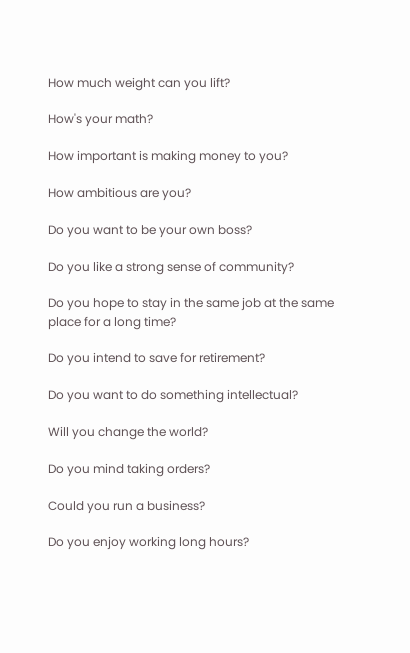How much weight can you lift?

How's your math?

How important is making money to you?

How ambitious are you?

Do you want to be your own boss?

Do you like a strong sense of community?

Do you hope to stay in the same job at the same place for a long time?

Do you intend to save for retirement?

Do you want to do something intellectual?

Will you change the world?

Do you mind taking orders?

Could you run a business?

Do you enjoy working long hours?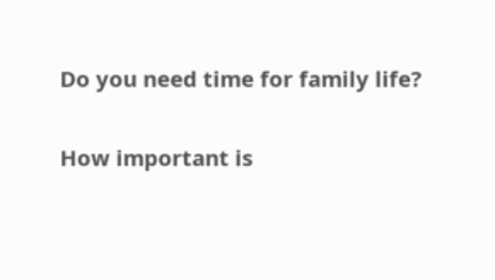Do you need time for family life?

How important is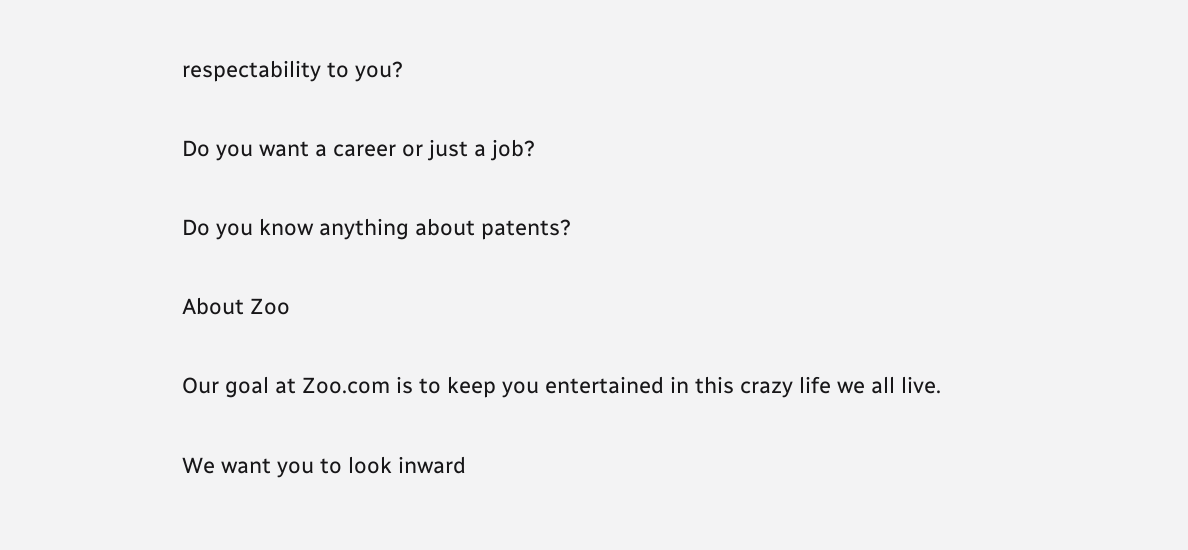respectability to you?

Do you want a career or just a job?

Do you know anything about patents?

About Zoo

Our goal at Zoo.com is to keep you entertained in this crazy life we all live.

We want you to look inward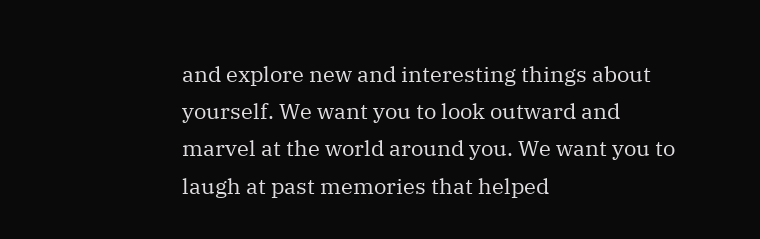and explore new and interesting things about yourself. We want you to look outward and marvel at the world around you. We want you to laugh at past memories that helped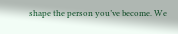shape the person you’ve become. We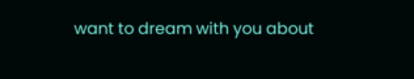want to dream with you about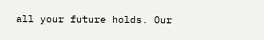all your future holds. Our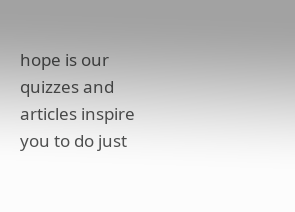hope is our quizzes and articles inspire you to do just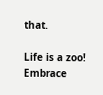that.

Life is a zoo! Embrace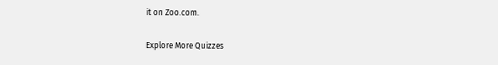it on Zoo.com.

Explore More Quizzes